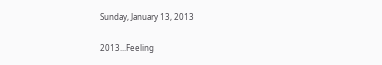Sunday, January 13, 2013

2013...Feeling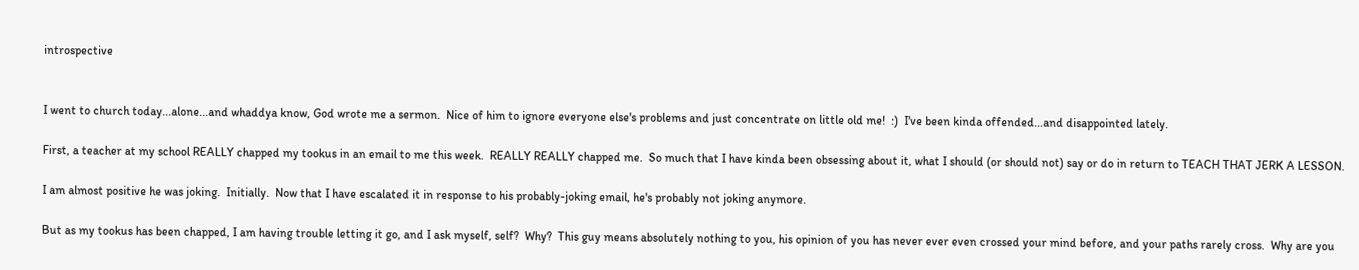introspective


I went to church today...alone...and whaddya know, God wrote me a sermon.  Nice of him to ignore everyone else's problems and just concentrate on little old me!  :)  I've been kinda offended...and disappointed lately.

First, a teacher at my school REALLY chapped my tookus in an email to me this week.  REALLY REALLY chapped me.  So much that I have kinda been obsessing about it, what I should (or should not) say or do in return to TEACH THAT JERK A LESSON.

I am almost positive he was joking.  Initially.  Now that I have escalated it in response to his probably-joking email, he's probably not joking anymore.

But as my tookus has been chapped, I am having trouble letting it go, and I ask myself, self?  Why?  This guy means absolutely nothing to you, his opinion of you has never ever even crossed your mind before, and your paths rarely cross.  Why are you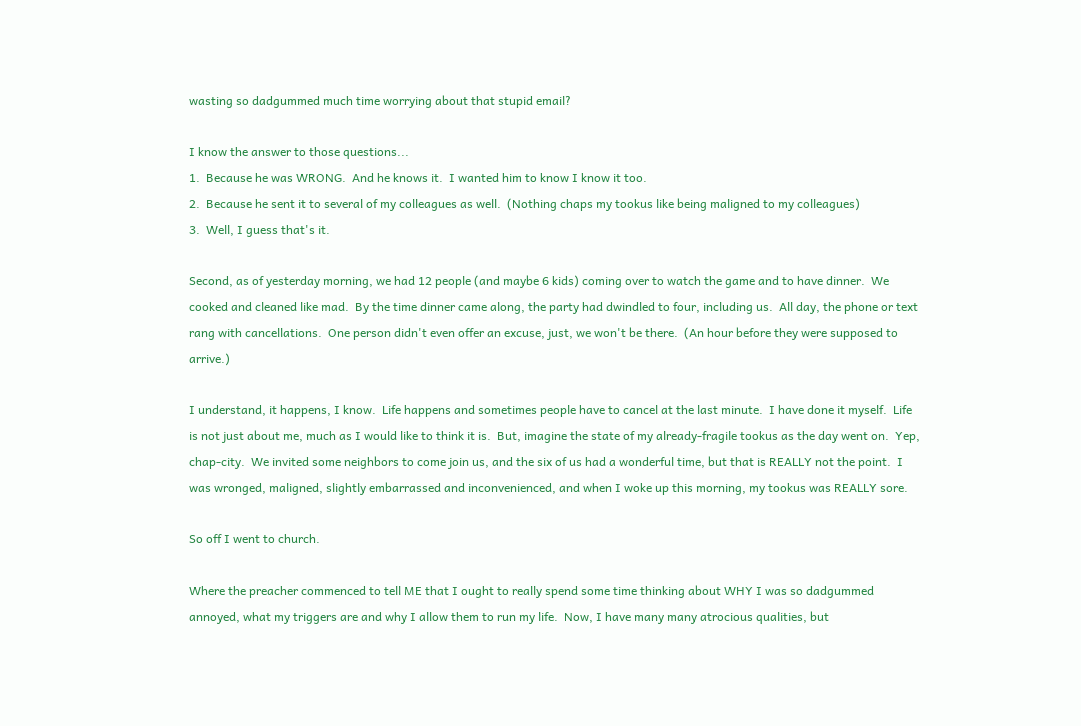wasting so dadgummed much time worrying about that stupid email?

I know the answer to those questions...
1.  Because he was WRONG.  And he knows it.  I wanted him to know I know it too.
2.  Because he sent it to several of my colleagues as well.  (Nothing chaps my tookus like being maligned to my colleagues)
3.  Well, I guess that's it.

Second, as of yesterday morning, we had 12 people (and maybe 6 kids) coming over to watch the game and to have dinner.  We cooked and cleaned like mad.  By the time dinner came along, the party had dwindled to four, including us.  All day, the phone or text rang with cancellations.  One person didn't even offer an excuse, just, we won't be there.  (An hour before they were supposed to arrive.)

I understand, it happens, I know.  Life happens and sometimes people have to cancel at the last minute.  I have done it myself.  Life is not just about me, much as I would like to think it is.  But, imagine the state of my already-fragile tookus as the day went on.  Yep, chap-city.  We invited some neighbors to come join us, and the six of us had a wonderful time, but that is REALLY not the point.  I was wronged, maligned, slightly embarrassed and inconvenienced, and when I woke up this morning, my tookus was REALLY sore.

So off I went to church.

Where the preacher commenced to tell ME that I ought to really spend some time thinking about WHY I was so dadgummed annoyed, what my triggers are and why I allow them to run my life.  Now, I have many many atrocious qualities, but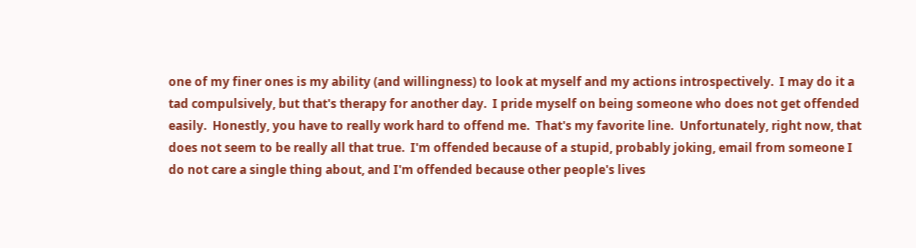one of my finer ones is my ability (and willingness) to look at myself and my actions introspectively.  I may do it a tad compulsively, but that's therapy for another day.  I pride myself on being someone who does not get offended easily.  Honestly, you have to really work hard to offend me.  That's my favorite line.  Unfortunately, right now, that does not seem to be really all that true.  I'm offended because of a stupid, probably joking, email from someone I do not care a single thing about, and I'm offended because other people's lives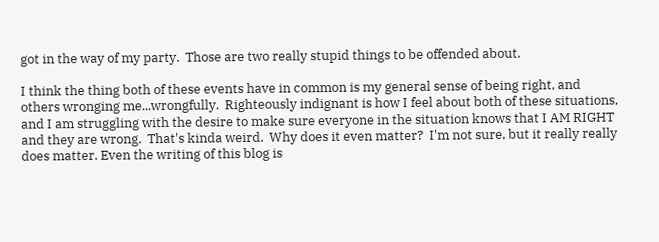got in the way of my party.  Those are two really stupid things to be offended about.

I think the thing both of these events have in common is my general sense of being right, and others wronging me...wrongfully.  Righteously indignant is how I feel about both of these situations, and I am struggling with the desire to make sure everyone in the situation knows that I AM RIGHT and they are wrong.  That's kinda weird.  Why does it even matter?  I'm not sure, but it really really does matter. Even the writing of this blog is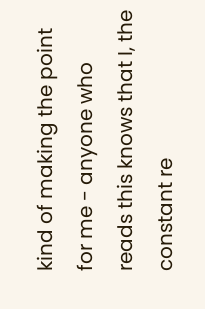kind of making the point for me - anyone who reads this knows that I, the constant re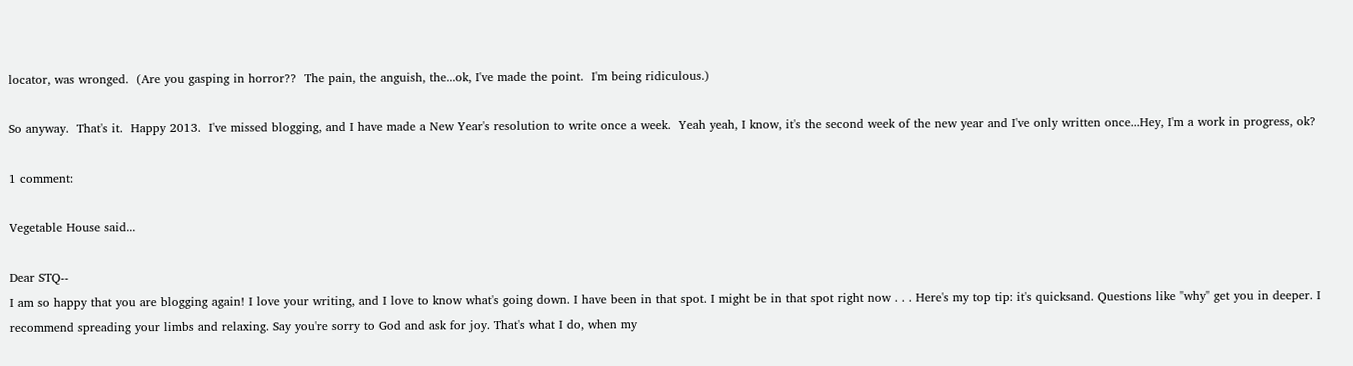locator, was wronged.  (Are you gasping in horror??  The pain, the anguish, the...ok, I've made the point.  I'm being ridiculous.)

So anyway.  That's it.  Happy 2013.  I've missed blogging, and I have made a New Year's resolution to write once a week.  Yeah yeah, I know, it's the second week of the new year and I've only written once...Hey, I'm a work in progress, ok?

1 comment:

Vegetable House said...

Dear STQ--
I am so happy that you are blogging again! I love your writing, and I love to know what's going down. I have been in that spot. I might be in that spot right now . . . Here's my top tip: it's quicksand. Questions like "why" get you in deeper. I recommend spreading your limbs and relaxing. Say you're sorry to God and ask for joy. That's what I do, when my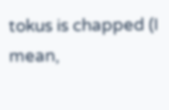tokus is chapped (I mean,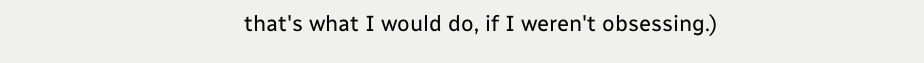that's what I would do, if I weren't obsessing.)